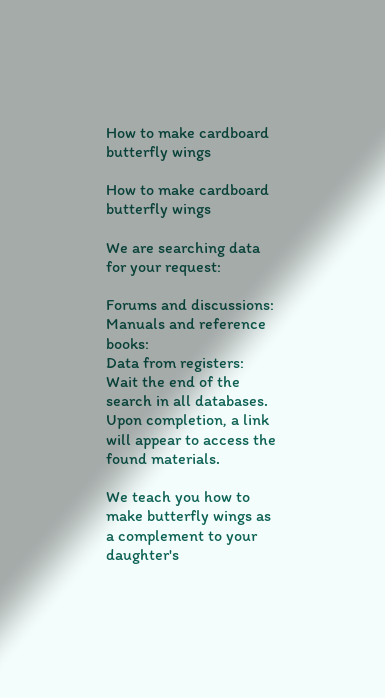How to make cardboard butterfly wings

How to make cardboard butterfly wings

We are searching data for your request:

Forums and discussions:
Manuals and reference books:
Data from registers:
Wait the end of the search in all databases.
Upon completion, a link will appear to access the found materials.

We teach you how to make butterfly wings as a complement to your daughter's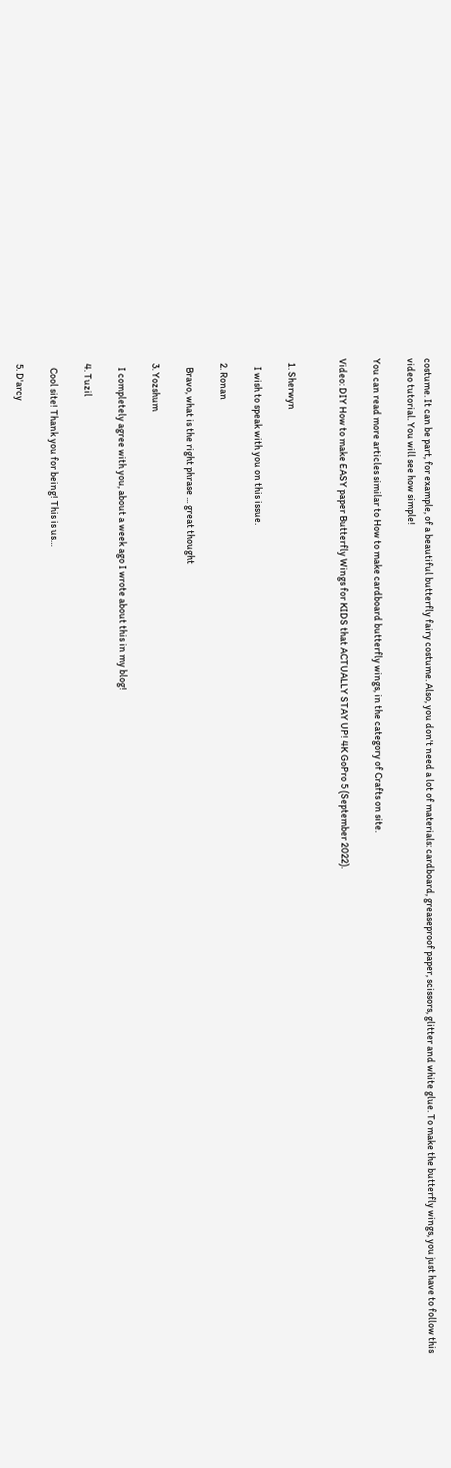costume. It can be part, for example, of a beautiful butterfly fairy costume. Also, you don't need a lot of materials: cardboard, greaseproof paper, scissors, glitter and white glue. To make the butterfly wings, you just have to follow this video tutorial. You will see how simple!

You can read more articles similar to How to make cardboard butterfly wings, in the category of Crafts on site.

Video: DIY How to make EASY paper Butterfly Wings for KIDS that ACTUALLY STAY UP! 4K GoPro 5 (September 2022).


  1. Sherwyn

    I wish to speak with you on this issue.

  2. Ronan

    Bravo, what is the right phrase ... great thought

  3. Yozshum

    I completely agree with you, about a week ago I wrote about this in my blog!

  4. Tuzil

    Cool site! Thank you for being! This is us…

  5. D'arcy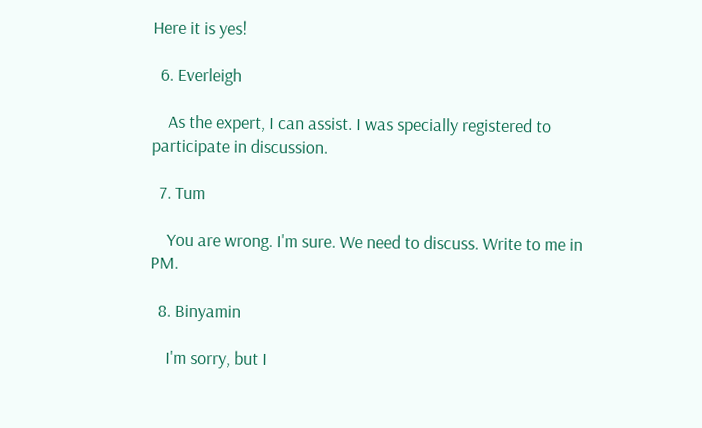Here it is yes!

  6. Everleigh

    As the expert, I can assist. I was specially registered to participate in discussion.

  7. Tum

    You are wrong. I'm sure. We need to discuss. Write to me in PM.

  8. Binyamin

    I'm sorry, but I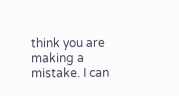think you are making a mistake. I can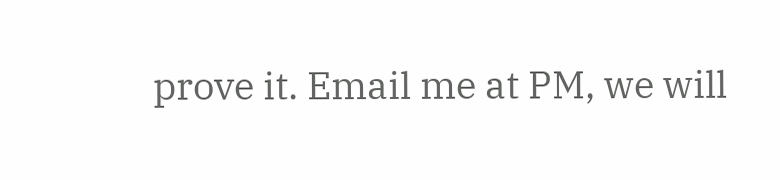prove it. Email me at PM, we will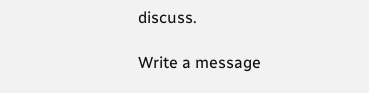discuss.

Write a message